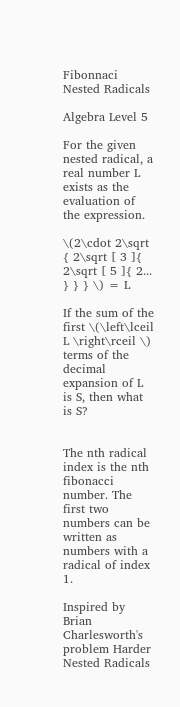Fibonnaci Nested Radicals

Algebra Level 5

For the given nested radical, a real number L exists as the evaluation of the expression.

\(2\cdot 2\sqrt { 2\sqrt [ 3 ]{ 2\sqrt [ 5 ]{ 2... } } } \) = L

If the sum of the first \(\left\lceil L \right\rceil \) terms of the decimal expansion of L is S, then what is S?


The nth radical index is the nth fibonacci number. The first two numbers can be written as numbers with a radical of index 1.

Inspired by Brian Charlesworth's problem Harder Nested Radicals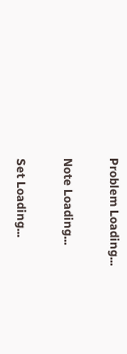Problem Loading...

Note Loading...

Set Loading...